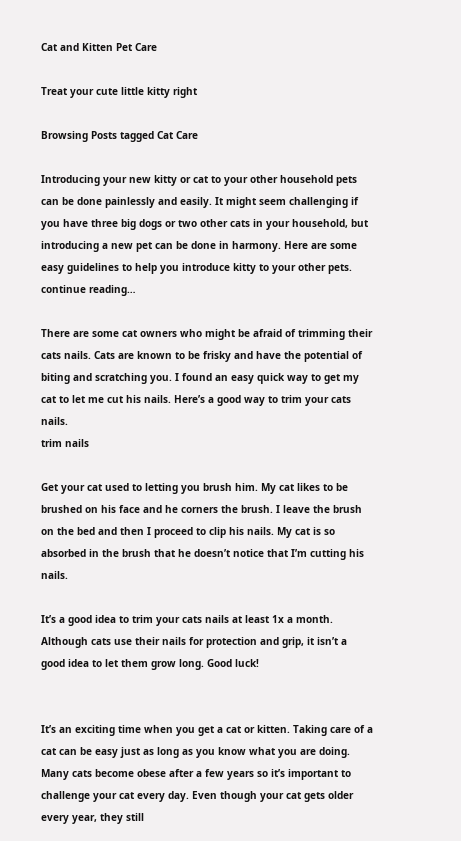Cat and Kitten Pet Care

Treat your cute little kitty right

Browsing Posts tagged Cat Care

Introducing your new kitty or cat to your other household pets can be done painlessly and easily. It might seem challenging if you have three big dogs or two other cats in your household, but introducing a new pet can be done in harmony. Here are some easy guidelines to help you introduce kitty to your other pets. continue reading…

There are some cat owners who might be afraid of trimming their cats nails. Cats are known to be frisky and have the potential of biting and scratching you. I found an easy quick way to get my cat to let me cut his nails. Here’s a good way to trim your cats nails.
trim nails

Get your cat used to letting you brush him. My cat likes to be brushed on his face and he corners the brush. I leave the brush on the bed and then I proceed to clip his nails. My cat is so absorbed in the brush that he doesn’t notice that I’m cutting his nails.

It’s a good idea to trim your cats nails at least 1x a month. Although cats use their nails for protection and grip, it isn’t a good idea to let them grow long. Good luck!


It’s an exciting time when you get a cat or kitten. Taking care of a cat can be easy just as long as you know what you are doing. Many cats become obese after a few years so it’s important to challenge your cat every day. Even though your cat gets older every year, they still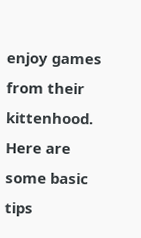enjoy games from their kittenhood. Here are some basic tips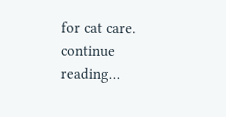for cat care.
continue reading…